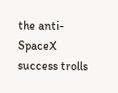the anti-SpaceX success trolls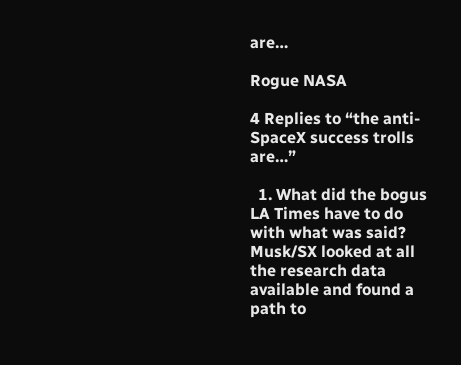are…

Rogue NASA

4 Replies to “the anti-SpaceX success trolls are…”

  1. What did the bogus LA Times have to do with what was said? Musk/SX looked at all the research data available and found a path to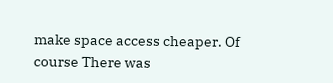make space access cheaper. Of course There was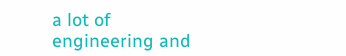a lot of engineering and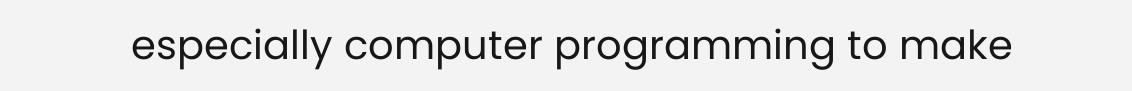especially computer programming to make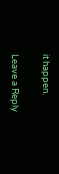it happen.

Leave a Reply